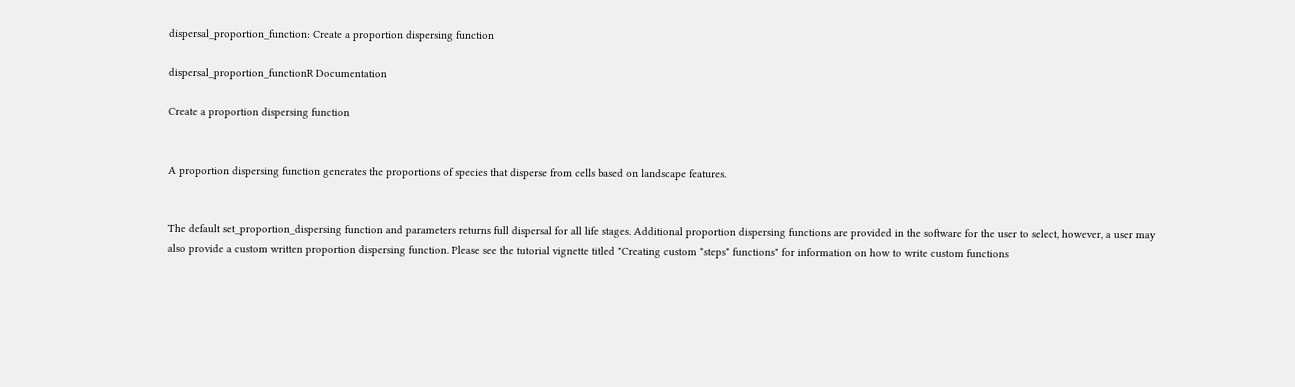dispersal_proportion_function: Create a proportion dispersing function

dispersal_proportion_functionR Documentation

Create a proportion dispersing function


A proportion dispersing function generates the proportions of species that disperse from cells based on landscape features.


The default set_proportion_dispersing function and parameters returns full dispersal for all life stages. Additional proportion dispersing functions are provided in the software for the user to select, however, a user may also provide a custom written proportion dispersing function. Please see the tutorial vignette titled "Creating custom *steps* functions" for information on how to write custom functions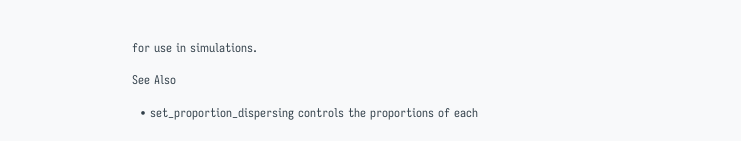for use in simulations.

See Also

  • set_proportion_dispersing controls the proportions of each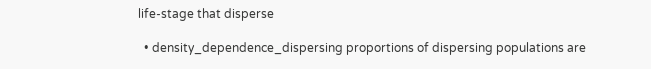life-stage that disperse

  • density_dependence_dispersing proportions of dispersing populations are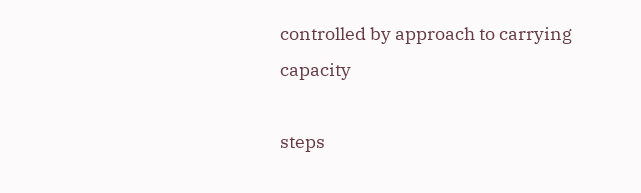controlled by approach to carrying capacity

steps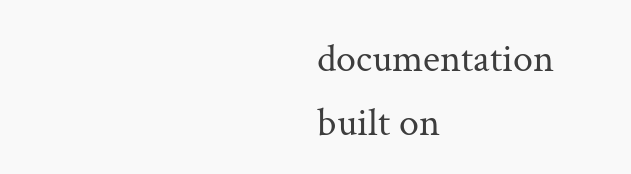documentation built on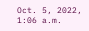Oct. 5, 2022, 1:06 a.m.